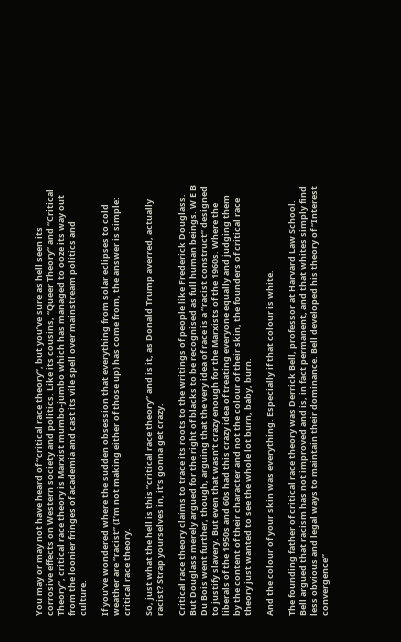You may or may not have heard of “critical race theory”, but you’ve sure as hell seen its corrosive effects on Western society and politics. Like its cousins, “Queer Theory” and “Critical Theory”, critical race theory is Marxist mumbo-jumbo which has managed to ooze its way out from the loonier fringes of academia and cast its vile spell over mainstream politics and culture.

If you’ve wondered where the sudden obsession that everything from solar eclipses to cold weather are “racist” (I’m not making either of those up) has come from, the answer is simple: critical race theory.

So, just what the hell is this “critical race theory” and is it, as Donald Trump averred, actually racist? Strap yourselves in, it’s gonna get crazy.

Critical race theory claims to trace its roots to the writings of people like Frederick Douglass. But Douglass merely argued for the right of blacks to be recognised as full human beings. W E B Du Bois went further, though, arguing that the very idea of race is a “racist construct” designed to justify slavery. But even that wasn’t crazy enough for the Marxists of the 1960s. Where the liberals of the 1950s and 60s had this crazy idea of treating everyone equally and judging them by the content of their character and not the colour of their skin, the founders of critical race theory just wanted to see the whole lot burn, baby, burn.

And the colour of your skin was everything. Especially if that colour is white.

The founding father of critical race theory was Derrick Bell, professor at Harvard Law School. Bell argued that racism has not improved and is, in fact permanent, and that whites simply find less obvious and legal ways to maintain their dominance. Bell developed his theory of “Interest convergence”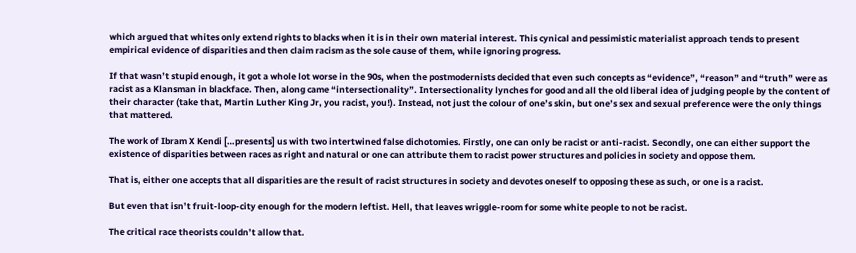which argued that whites only extend rights to blacks when it is in their own material interest. This cynical and pessimistic materialist approach tends to present empirical evidence of disparities and then claim racism as the sole cause of them, while ignoring progress.

If that wasn’t stupid enough, it got a whole lot worse in the 90s, when the postmodernists decided that even such concepts as “evidence”, “reason” and “truth” were as racist as a Klansman in blackface. Then, along came “intersectionality”. Intersectionality lynches for good and all the old liberal idea of judging people by the content of their character (take that, Martin Luther King Jr, you racist, you!). Instead, not just the colour of one’s skin, but one’s sex and sexual preference were the only things that mattered.

The work of Ibram X Kendi […presents] us with two intertwined false dichotomies. Firstly, one can only be racist or anti-racist. Secondly, one can either support the existence of disparities between races as right and natural or one can attribute them to racist power structures and policies in society and oppose them.

That is, either one accepts that all disparities are the result of racist structures in society and devotes oneself to opposing these as such, or one is a racist.

But even that isn’t fruit-loop-city enough for the modern leftist. Hell, that leaves wriggle-room for some white people to not be racist.

The critical race theorists couldn’t allow that.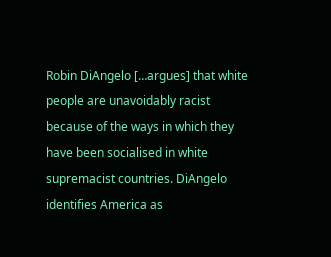Robin DiAngelo […argues] that white people are unavoidably racist because of the ways in which they have been socialised in white supremacist countries. DiAngelo identifies America as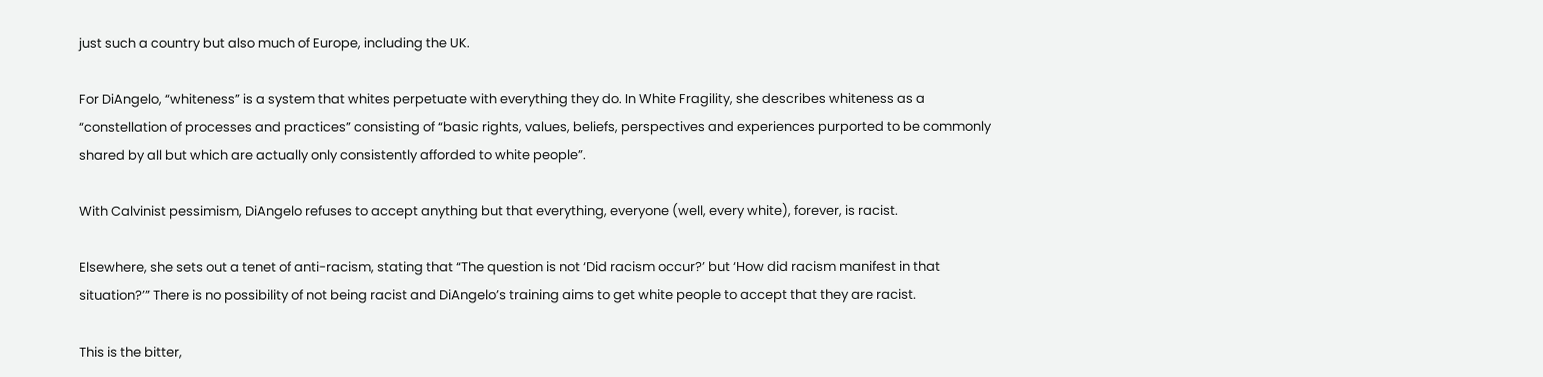just such a country but also much of Europe, including the UK.

For DiAngelo, “whiteness” is a system that whites perpetuate with everything they do. In White Fragility, she describes whiteness as a “constellation of processes and practices” consisting of “basic rights, values, beliefs, perspectives and experiences purported to be commonly shared by all but which are actually only consistently afforded to white people”.

With Calvinist pessimism, DiAngelo refuses to accept anything but that everything, everyone (well, every white), forever, is racist.

Elsewhere, she sets out a tenet of anti-racism, stating that “The question is not ‘Did racism occur?’ but ‘How did racism manifest in that situation?’” There is no possibility of not being racist and DiAngelo’s training aims to get white people to accept that they are racist.

This is the bitter,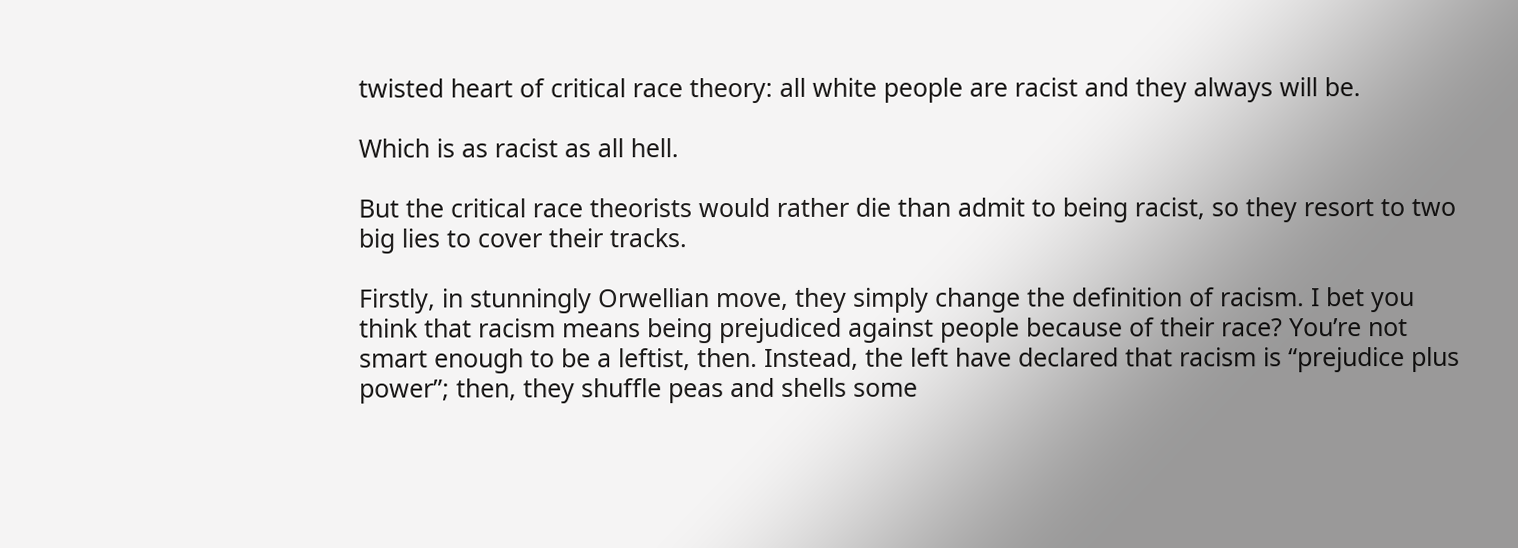twisted heart of critical race theory: all white people are racist and they always will be.

Which is as racist as all hell.

But the critical race theorists would rather die than admit to being racist, so they resort to two big lies to cover their tracks.

Firstly, in stunningly Orwellian move, they simply change the definition of racism. I bet you think that racism means being prejudiced against people because of their race? You’re not smart enough to be a leftist, then. Instead, the left have declared that racism is “prejudice plus power”; then, they shuffle peas and shells some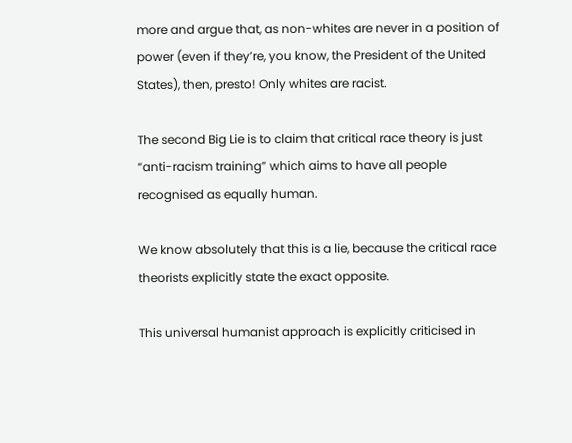more and argue that, as non-whites are never in a position of power (even if they’re, you know, the President of the United States), then, presto! Only whites are racist.

The second Big Lie is to claim that critical race theory is just “anti-racism training” which aims to have all people recognised as equally human.

We know absolutely that this is a lie, because the critical race theorists explicitly state the exact opposite.

This universal humanist approach is explicitly criticised in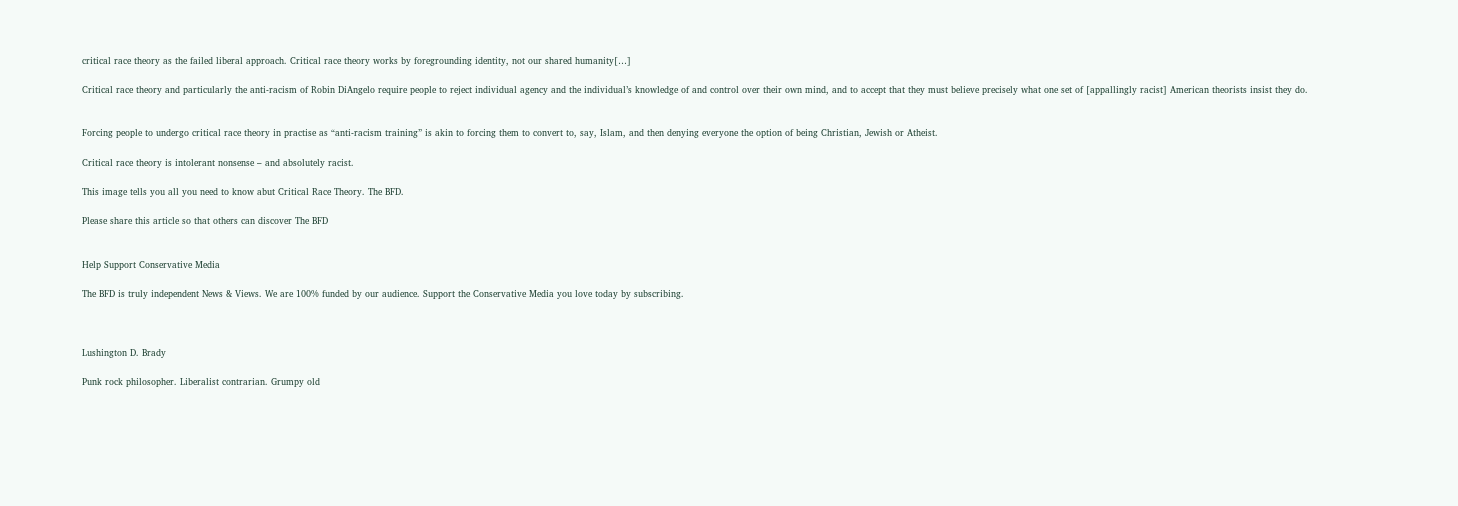critical race theory as the failed liberal approach. Critical race theory works by foregrounding identity, not our shared humanity[…]

Critical race theory and particularly the anti-racism of Robin DiAngelo require people to reject individual agency and the individual’s knowledge of and control over their own mind, and to accept that they must believe precisely what one set of [appallingly racist] American theorists insist they do.


Forcing people to undergo critical race theory in practise as “anti-racism training” is akin to forcing them to convert to, say, Islam, and then denying everyone the option of being Christian, Jewish or Atheist.

Critical race theory is intolerant nonsense – and absolutely racist.

This image tells you all you need to know abut Critical Race Theory. The BFD.

Please share this article so that others can discover The BFD


Help Support Conservative Media

The BFD is truly independent News & Views. We are 100% funded by our audience. Support the Conservative Media you love today by subscribing.



Lushington D. Brady

Punk rock philosopher. Liberalist contrarian. Grumpy old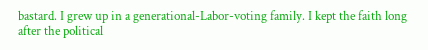bastard. I grew up in a generational-Labor-voting family. I kept the faith long after the political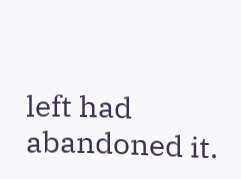left had abandoned it.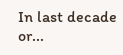In last decade or...